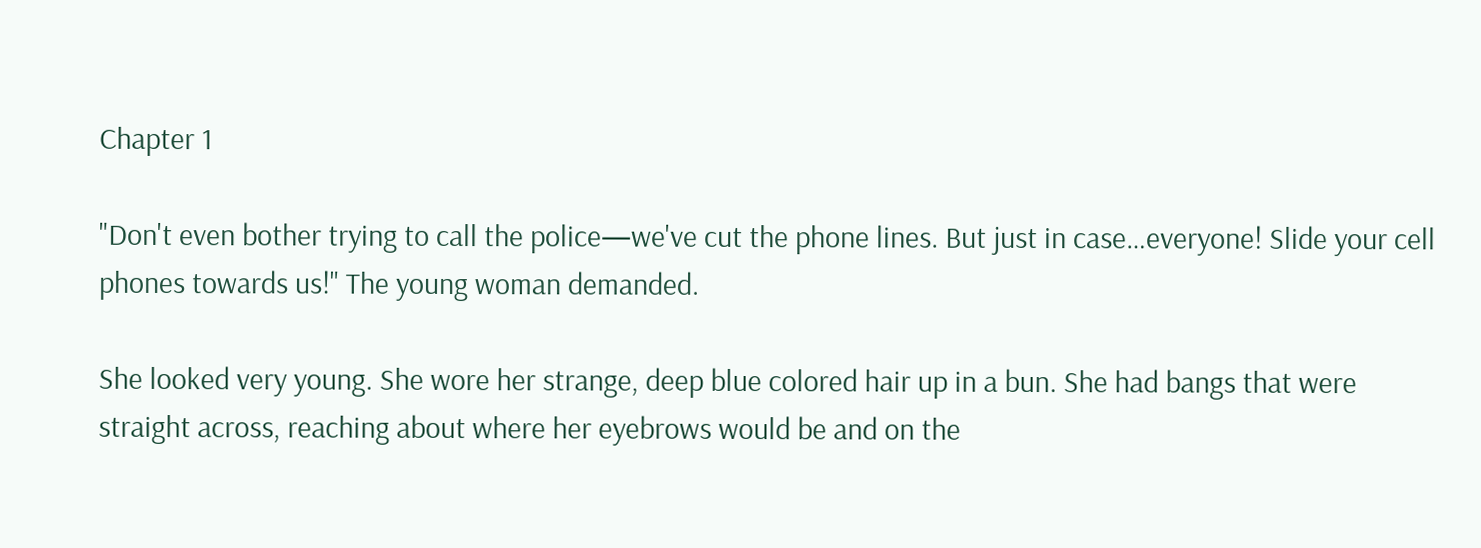Chapter 1

"Don't even bother trying to call the police—we've cut the phone lines. But just in case…everyone! Slide your cell phones towards us!" The young woman demanded.

She looked very young. She wore her strange, deep blue colored hair up in a bun. She had bangs that were straight across, reaching about where her eyebrows would be and on the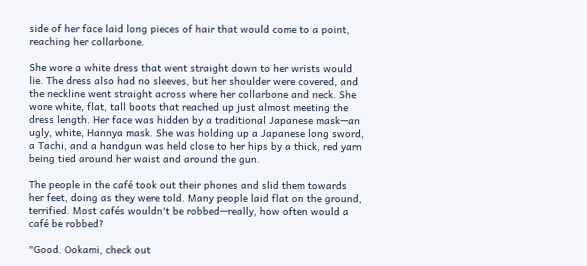side of her face laid long pieces of hair that would come to a point, reaching her collarbone.

She wore a white dress that went straight down to her wrists would lie. The dress also had no sleeves, but her shoulder were covered, and the neckline went straight across where her collarbone and neck. She wore white, flat, tall boots that reached up just almost meeting the dress length. Her face was hidden by a traditional Japanese mask—an ugly, white, Hannya mask. She was holding up a Japanese long sword, a Tachi, and a handgun was held close to her hips by a thick, red yarn being tied around her waist and around the gun.

The people in the café took out their phones and slid them towards her feet, doing as they were told. Many people laid flat on the ground, terrified. Most cafés wouldn't be robbed—really, how often would a café be robbed?

"Good. Ookami, check out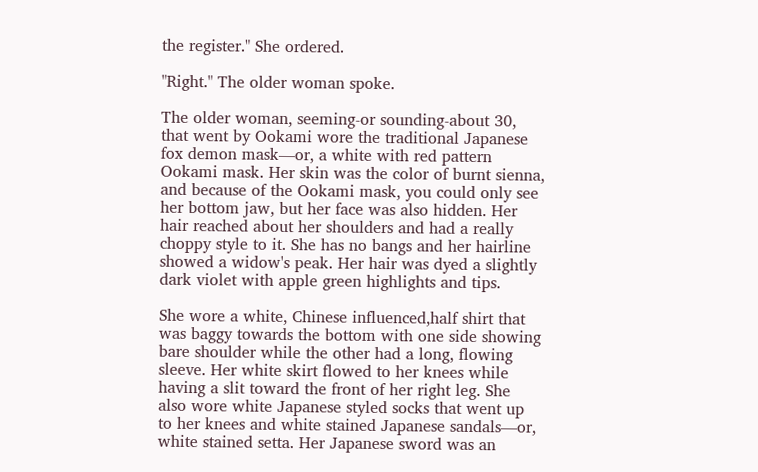the register." She ordered.

"Right." The older woman spoke.

The older woman, seeming-or sounding-about 30, that went by Ookami wore the traditional Japanese fox demon mask—or, a white with red pattern Ookami mask. Her skin was the color of burnt sienna, and because of the Ookami mask, you could only see her bottom jaw, but her face was also hidden. Her hair reached about her shoulders and had a really choppy style to it. She has no bangs and her hairline showed a widow's peak. Her hair was dyed a slightly dark violet with apple green highlights and tips.

She wore a white, Chinese influenced,half shirt that was baggy towards the bottom with one side showing bare shoulder while the other had a long, flowing sleeve. Her white skirt flowed to her knees while having a slit toward the front of her right leg. She also wore white Japanese styled socks that went up to her knees and white stained Japanese sandals—or, white stained setta. Her Japanese sword was an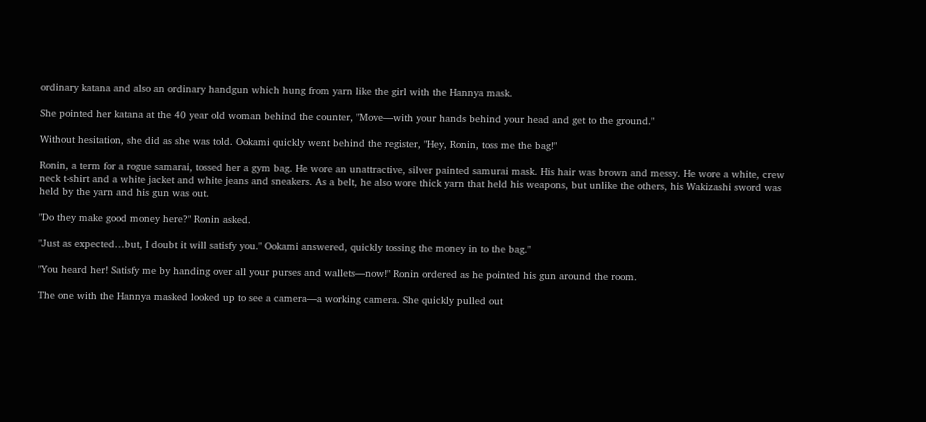ordinary katana and also an ordinary handgun which hung from yarn like the girl with the Hannya mask.

She pointed her katana at the 40 year old woman behind the counter, "Move—with your hands behind your head and get to the ground."

Without hesitation, she did as she was told. Ookami quickly went behind the register, "Hey, Ronin, toss me the bag!"

Ronin, a term for a rogue samarai, tossed her a gym bag. He wore an unattractive, silver painted samurai mask. His hair was brown and messy. He wore a white, crew neck t-shirt and a white jacket and white jeans and sneakers. As a belt, he also wore thick yarn that held his weapons, but unlike the others, his Wakizashi sword was held by the yarn and his gun was out.

"Do they make good money here?" Ronin asked.

"Just as expected…but, I doubt it will satisfy you." Ookami answered, quickly tossing the money in to the bag."

"You heard her! Satisfy me by handing over all your purses and wallets—now!" Ronin ordered as he pointed his gun around the room.

The one with the Hannya masked looked up to see a camera—a working camera. She quickly pulled out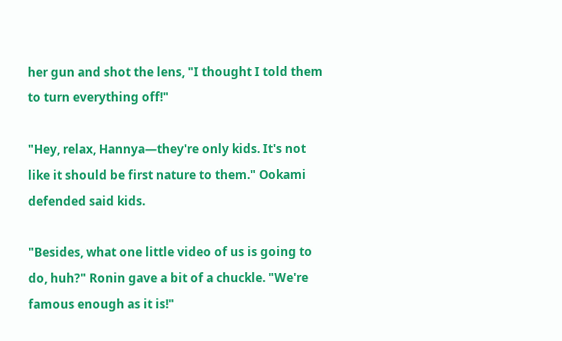her gun and shot the lens, "I thought I told them to turn everything off!"

"Hey, relax, Hannya—they're only kids. It's not like it should be first nature to them." Ookami defended said kids.

"Besides, what one little video of us is going to do, huh?" Ronin gave a bit of a chuckle. "We're famous enough as it is!"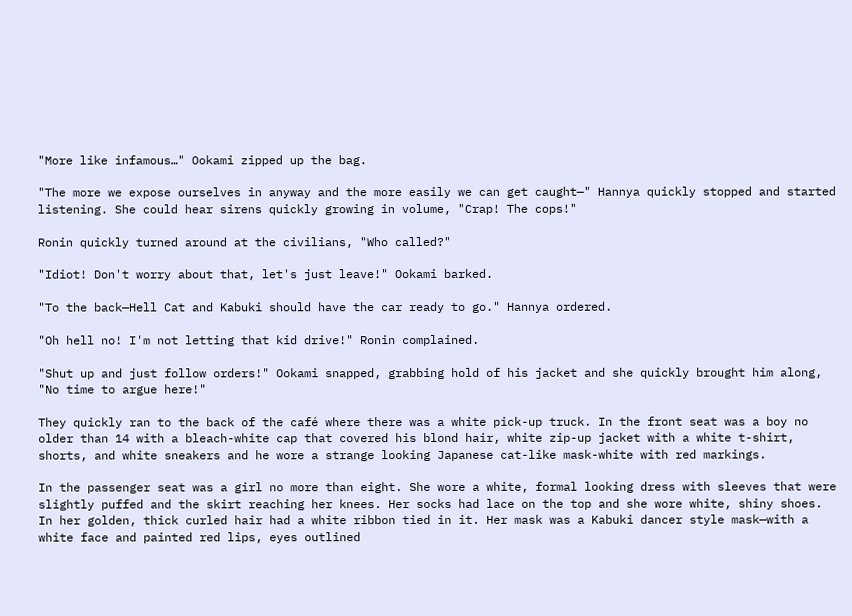"More like infamous…" Ookami zipped up the bag.

"The more we expose ourselves in anyway and the more easily we can get caught—" Hannya quickly stopped and started listening. She could hear sirens quickly growing in volume, "Crap! The cops!"

Ronin quickly turned around at the civilians, "Who called?"

"Idiot! Don't worry about that, let's just leave!" Ookami barked.

"To the back—Hell Cat and Kabuki should have the car ready to go." Hannya ordered.

"Oh hell no! I'm not letting that kid drive!" Ronin complained.

"Shut up and just follow orders!" Ookami snapped, grabbing hold of his jacket and she quickly brought him along, "No time to argue here!"

They quickly ran to the back of the café where there was a white pick-up truck. In the front seat was a boy no older than 14 with a bleach-white cap that covered his blond hair, white zip-up jacket with a white t-shirt, shorts, and white sneakers and he wore a strange looking Japanese cat-like mask-white with red markings.

In the passenger seat was a girl no more than eight. She wore a white, formal looking dress with sleeves that were slightly puffed and the skirt reaching her knees. Her socks had lace on the top and she wore white, shiny shoes. In her golden, thick curled hair had a white ribbon tied in it. Her mask was a Kabuki dancer style mask—with a white face and painted red lips, eyes outlined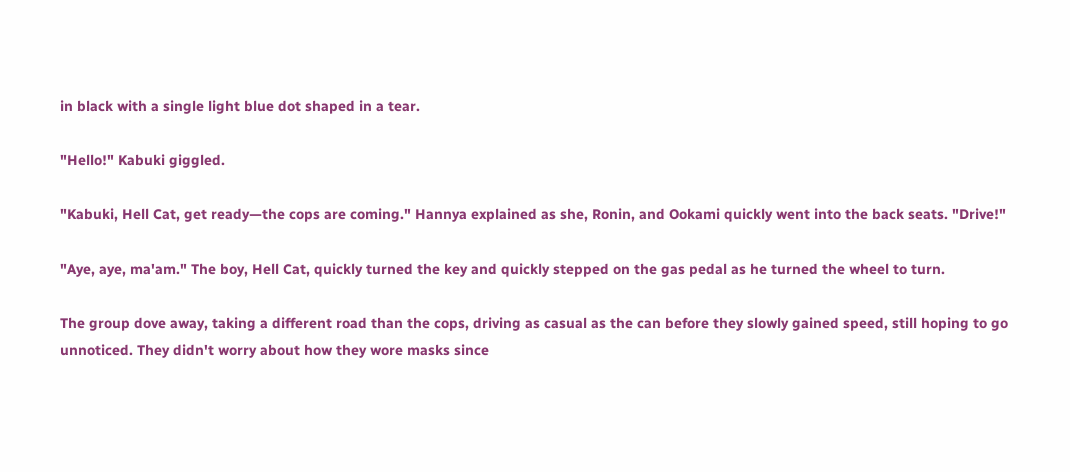in black with a single light blue dot shaped in a tear.

"Hello!" Kabuki giggled.

"Kabuki, Hell Cat, get ready—the cops are coming." Hannya explained as she, Ronin, and Ookami quickly went into the back seats. "Drive!"

"Aye, aye, ma'am." The boy, Hell Cat, quickly turned the key and quickly stepped on the gas pedal as he turned the wheel to turn.

The group dove away, taking a different road than the cops, driving as casual as the can before they slowly gained speed, still hoping to go unnoticed. They didn't worry about how they wore masks since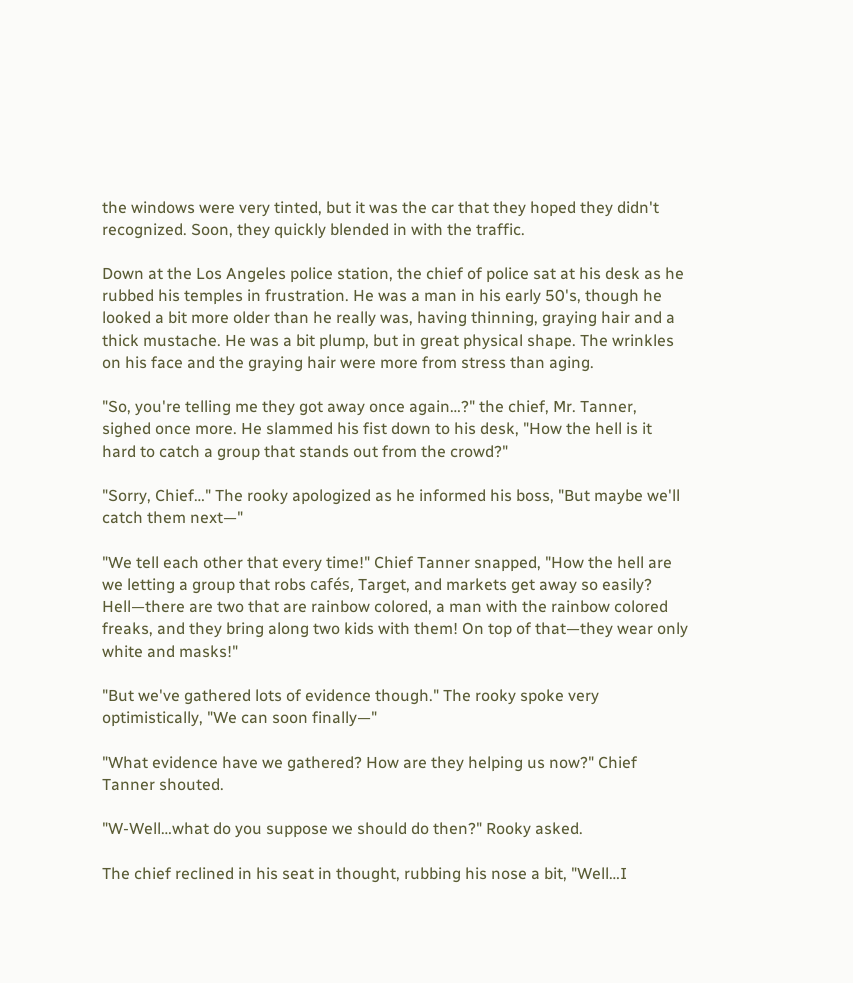the windows were very tinted, but it was the car that they hoped they didn't recognized. Soon, they quickly blended in with the traffic.

Down at the Los Angeles police station, the chief of police sat at his desk as he rubbed his temples in frustration. He was a man in his early 50's, though he looked a bit more older than he really was, having thinning, graying hair and a thick mustache. He was a bit plump, but in great physical shape. The wrinkles on his face and the graying hair were more from stress than aging.

"So, you're telling me they got away once again…?" the chief, Mr. Tanner, sighed once more. He slammed his fist down to his desk, "How the hell is it hard to catch a group that stands out from the crowd?"

"Sorry, Chief…" The rooky apologized as he informed his boss, "But maybe we'll catch them next—"

"We tell each other that every time!" Chief Tanner snapped, "How the hell are we letting a group that robs cafés, Target, and markets get away so easily? Hell—there are two that are rainbow colored, a man with the rainbow colored freaks, and they bring along two kids with them! On top of that—they wear only white and masks!"

"But we've gathered lots of evidence though." The rooky spoke very optimistically, "We can soon finally—"

"What evidence have we gathered? How are they helping us now?" Chief Tanner shouted.

"W-Well…what do you suppose we should do then?" Rooky asked.

The chief reclined in his seat in thought, rubbing his nose a bit, "Well…I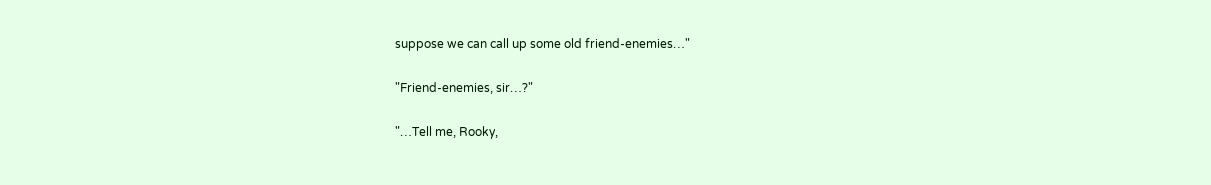suppose we can call up some old friend-enemies…"

"Friend-enemies, sir…?"

"…Tell me, Rooky,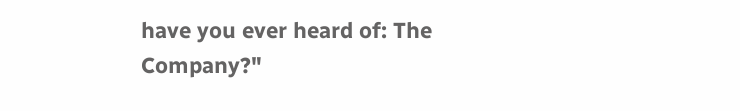have you ever heard of: The Company?"